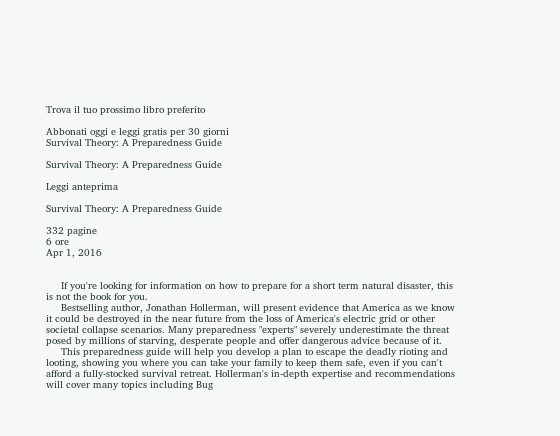Trova il tuo prossimo libro preferito

Abbonati oggi e leggi gratis per 30 giorni
Survival Theory: A Preparedness Guide

Survival Theory: A Preparedness Guide

Leggi anteprima

Survival Theory: A Preparedness Guide

332 pagine
6 ore
Apr 1, 2016


     If you're looking for information on how to prepare for a short term natural disaster, this is not the book for you.
     Bestselling author, Jonathan Hollerman, will present evidence that America as we know it could be destroyed in the near future from the loss of America's electric grid or other societal collapse scenarios. Many preparedness "experts" severely underestimate the threat posed by millions of starving, desperate people and offer dangerous advice because of it.
     This preparedness guide will help you develop a plan to escape the deadly rioting and looting, showing you where you can take your family to keep them safe, even if you can't afford a fully-stocked survival retreat. Hollerman's in-depth expertise and recommendations will cover many topics including Bug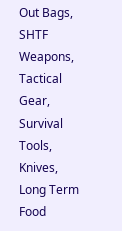Out Bags, SHTF Weapons, Tactical Gear, Survival Tools, Knives, Long Term Food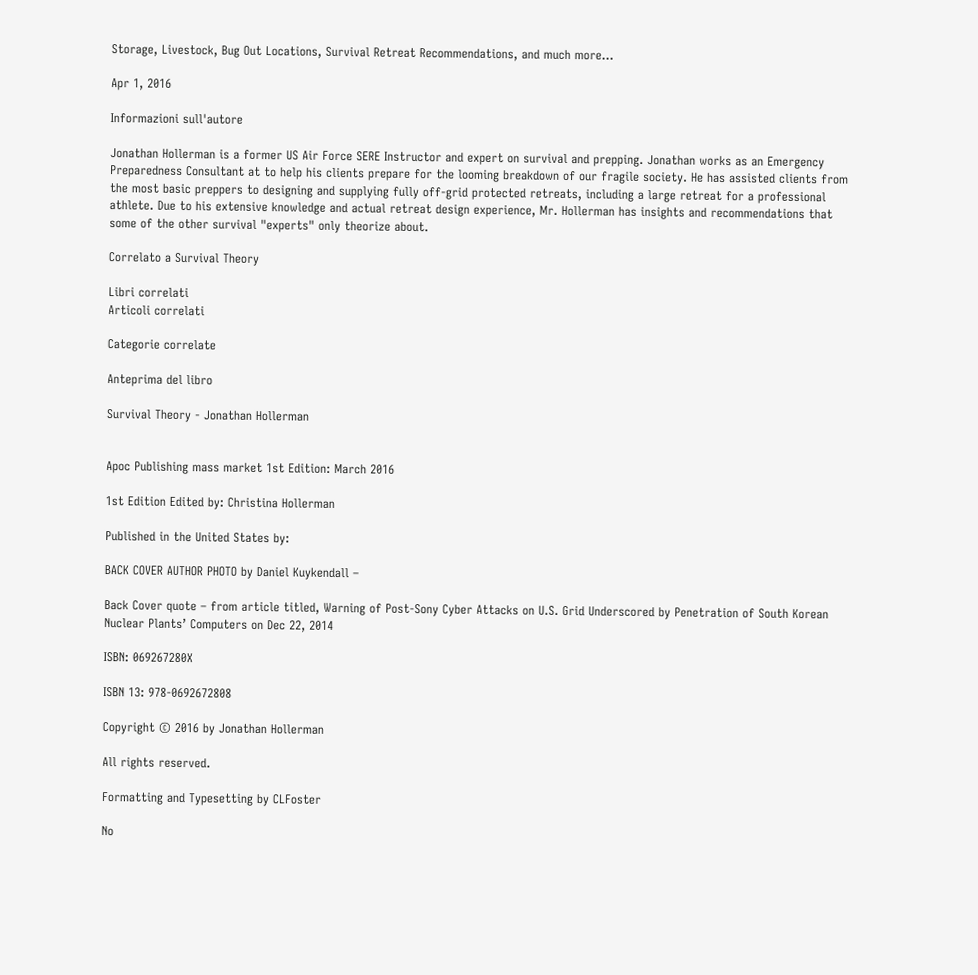Storage, Livestock, Bug Out Locations, Survival Retreat Recommendations, and much more...

Apr 1, 2016

Informazioni sull'autore

Jonathan Hollerman is a former US Air Force SERE Instructor and expert on survival and prepping. Jonathan works as an Emergency Preparedness Consultant at to help his clients prepare for the looming breakdown of our fragile society. He has assisted clients from the most basic preppers to designing and supplying fully off-grid protected retreats, including a large retreat for a professional athlete. Due to his extensive knowledge and actual retreat design experience, Mr. Hollerman has insights and recommendations that some of the other survival "experts" only theorize about.

Correlato a Survival Theory

Libri correlati
Articoli correlati

Categorie correlate

Anteprima del libro

Survival Theory - Jonathan Hollerman


Apoc Publishing mass market 1st Edition: March 2016

1st Edition Edited by: Christina Hollerman

Published in the United States by:

BACK COVER AUTHOR PHOTO by Daniel Kuykendall –

Back Cover quote – from article titled, Warning of Post-Sony Cyber Attacks on U.S. Grid Underscored by Penetration of South Korean Nuclear Plants’ Computers on Dec 22, 2014

ISBN: 069267280X

ISBN 13: 978-0692672808

Copyright © 2016 by Jonathan Hollerman

All rights reserved.

Formatting and Typesetting by CLFoster

No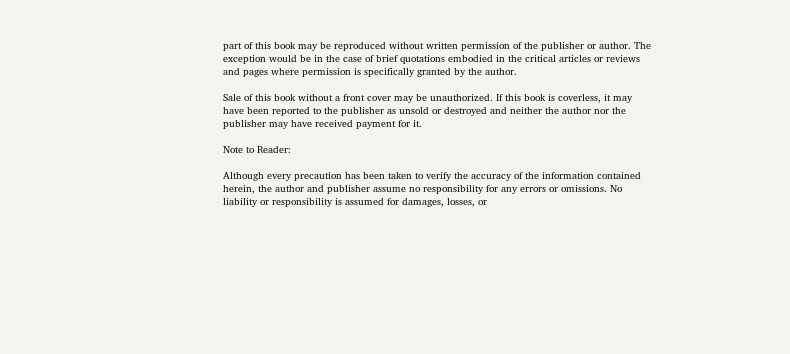part of this book may be reproduced without written permission of the publisher or author. The exception would be in the case of brief quotations embodied in the critical articles or reviews and pages where permission is specifically granted by the author.

Sale of this book without a front cover may be unauthorized. If this book is coverless, it may have been reported to the publisher as unsold or destroyed and neither the author nor the publisher may have received payment for it.

Note to Reader:

Although every precaution has been taken to verify the accuracy of the information contained herein, the author and publisher assume no responsibility for any errors or omissions. No liability or responsibility is assumed for damages, losses, or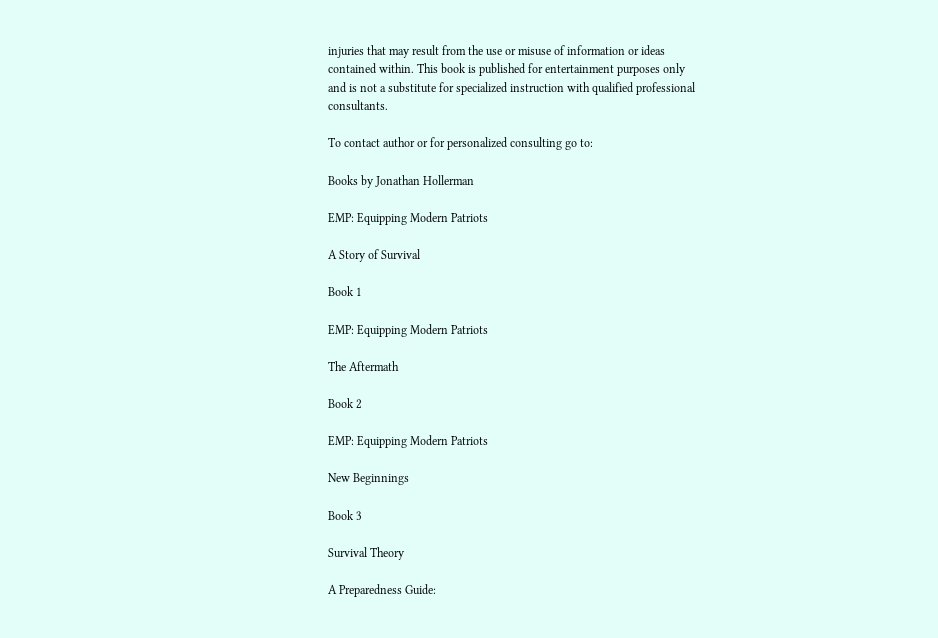injuries that may result from the use or misuse of information or ideas contained within. This book is published for entertainment purposes only and is not a substitute for specialized instruction with qualified professional consultants.

To contact author or for personalized consulting go to:

Books by Jonathan Hollerman

EMP: Equipping Modern Patriots

A Story of Survival

Book 1

EMP: Equipping Modern Patriots

The Aftermath

Book 2

EMP: Equipping Modern Patriots

New Beginnings

Book 3

Survival Theory

A Preparedness Guide: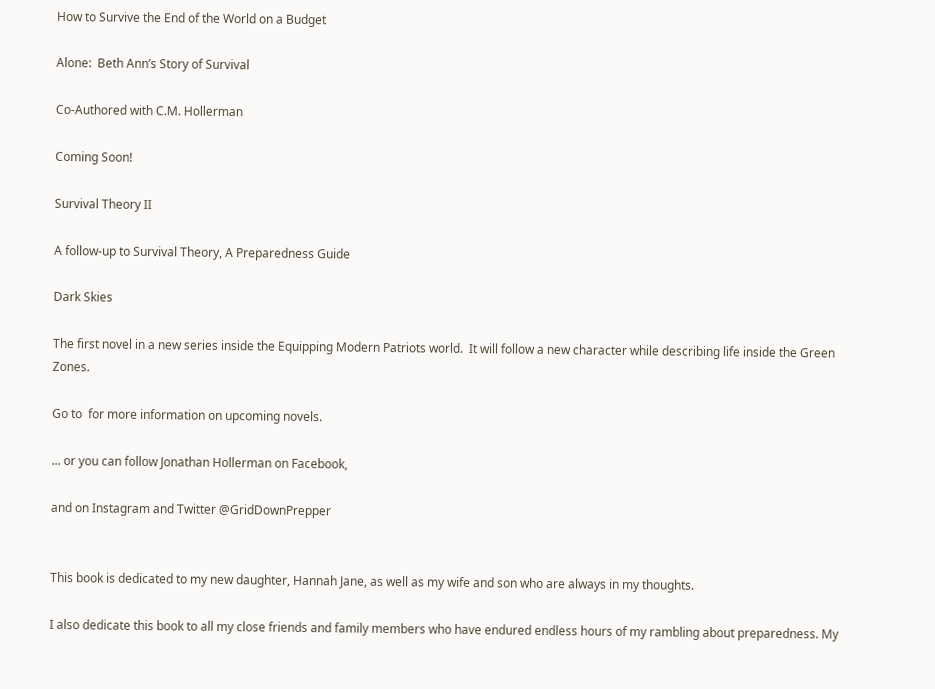How to Survive the End of the World on a Budget

Alone:  Beth Ann’s Story of Survival

Co-Authored with C.M. Hollerman

Coming Soon!

Survival Theory II

A follow-up to Survival Theory, A Preparedness Guide

Dark Skies

The first novel in a new series inside the Equipping Modern Patriots world.  It will follow a new character while describing life inside the Green Zones.

Go to  for more information on upcoming novels.

... or you can follow Jonathan Hollerman on Facebook,

and on Instagram and Twitter @GridDownPrepper


This book is dedicated to my new daughter, Hannah Jane, as well as my wife and son who are always in my thoughts.

I also dedicate this book to all my close friends and family members who have endured endless hours of my rambling about preparedness. My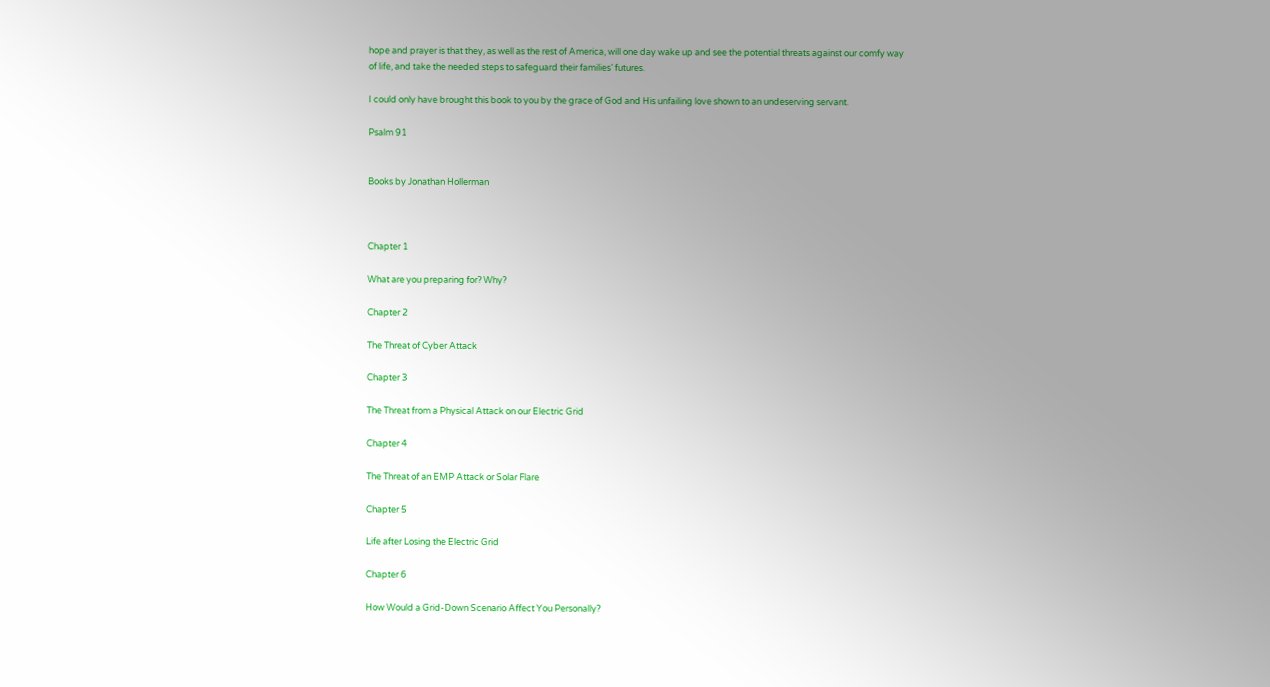hope and prayer is that they, as well as the rest of America, will one day wake up and see the potential threats against our comfy way of life, and take the needed steps to safeguard their families’ futures.

I could only have brought this book to you by the grace of God and His unfailing love shown to an undeserving servant.

Psalm 91


Books by Jonathan Hollerman



Chapter 1

What are you preparing for? Why?

Chapter 2

The Threat of Cyber Attack

Chapter 3

The Threat from a Physical Attack on our Electric Grid

Chapter 4

The Threat of an EMP Attack or Solar Flare

Chapter 5

Life after Losing the Electric Grid

Chapter 6

How Would a Grid-Down Scenario Affect You Personally?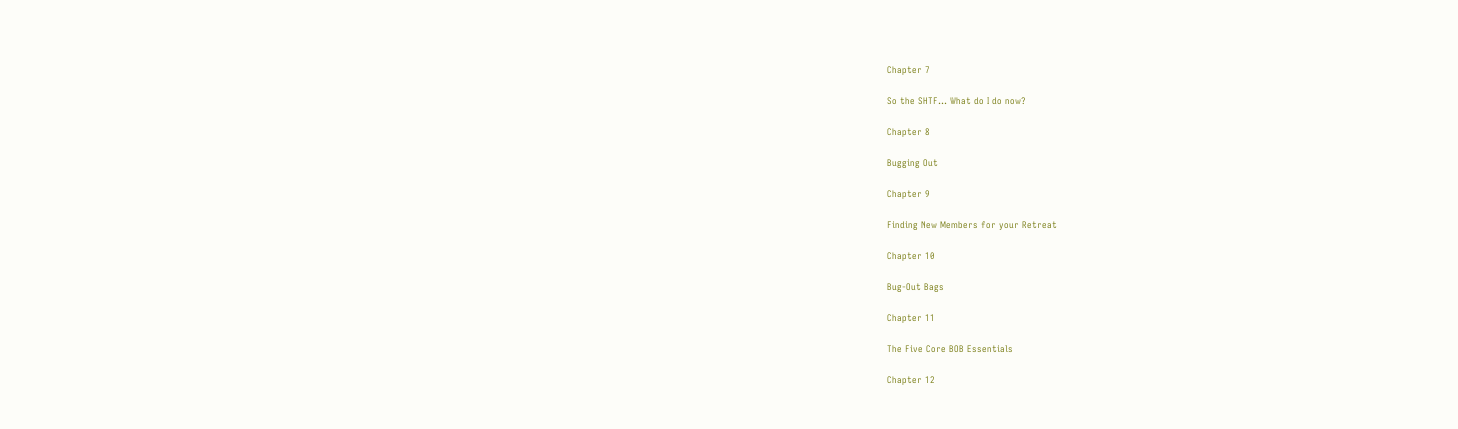Chapter 7

So the SHTF... What do I do now?

Chapter 8

Bugging Out

Chapter 9

Finding New Members for your Retreat

Chapter 10

Bug-Out Bags

Chapter 11

The Five Core BOB Essentials

Chapter 12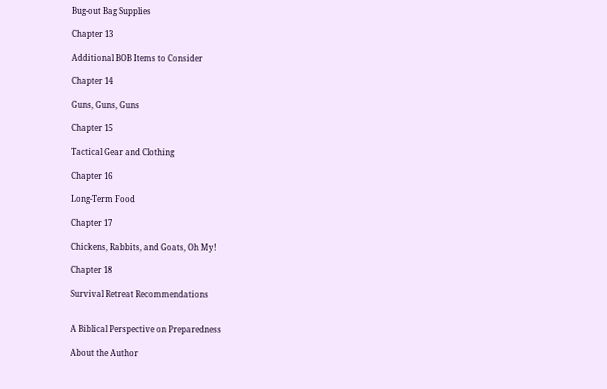Bug-out Bag Supplies

Chapter 13

Additional BOB Items to Consider

Chapter 14

Guns, Guns, Guns

Chapter 15

Tactical Gear and Clothing

Chapter 16

Long-Term Food

Chapter 17

Chickens, Rabbits, and Goats, Oh My!

Chapter 18

Survival Retreat Recommendations


A Biblical Perspective on Preparedness

About the Author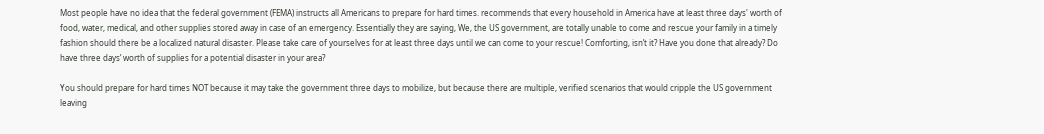Most people have no idea that the federal government (FEMA) instructs all Americans to prepare for hard times. recommends that every household in America have at least three days' worth of food, water, medical, and other supplies stored away in case of an emergency. Essentially they are saying, We, the US government, are totally unable to come and rescue your family in a timely fashion should there be a localized natural disaster. Please take care of yourselves for at least three days until we can come to your rescue! Comforting, isn’t it? Have you done that already? Do have three days’ worth of supplies for a potential disaster in your area?

You should prepare for hard times NOT because it may take the government three days to mobilize, but because there are multiple, verified scenarios that would cripple the US government leaving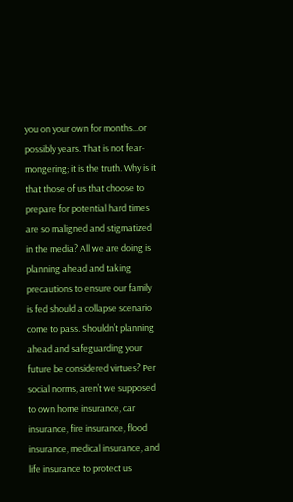you on your own for months...or possibly years. That is not fear-mongering; it is the truth. Why is it that those of us that choose to prepare for potential hard times are so maligned and stigmatized in the media? All we are doing is planning ahead and taking precautions to ensure our family is fed should a collapse scenario come to pass. Shouldn’t planning ahead and safeguarding your future be considered virtues? Per social norms, aren’t we supposed to own home insurance, car insurance, fire insurance, flood insurance, medical insurance, and life insurance to protect us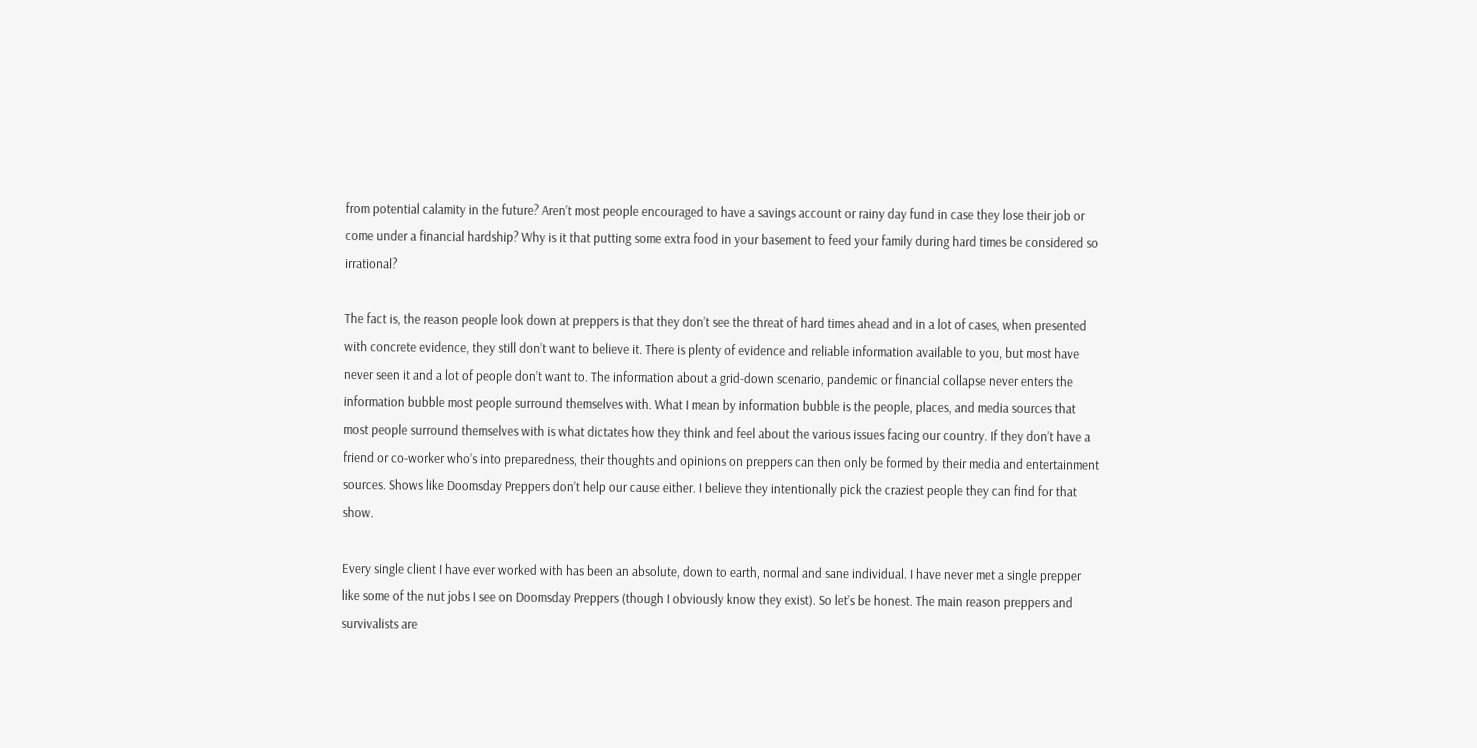from potential calamity in the future? Aren’t most people encouraged to have a savings account or rainy day fund in case they lose their job or come under a financial hardship? Why is it that putting some extra food in your basement to feed your family during hard times be considered so irrational?

The fact is, the reason people look down at preppers is that they don’t see the threat of hard times ahead and in a lot of cases, when presented with concrete evidence, they still don’t want to believe it. There is plenty of evidence and reliable information available to you, but most have never seen it and a lot of people don’t want to. The information about a grid-down scenario, pandemic or financial collapse never enters the information bubble most people surround themselves with. What I mean by information bubble is the people, places, and media sources that most people surround themselves with is what dictates how they think and feel about the various issues facing our country. If they don’t have a friend or co-worker who’s into preparedness, their thoughts and opinions on preppers can then only be formed by their media and entertainment sources. Shows like Doomsday Preppers don’t help our cause either. I believe they intentionally pick the craziest people they can find for that show.

Every single client I have ever worked with has been an absolute, down to earth, normal and sane individual. I have never met a single prepper like some of the nut jobs I see on Doomsday Preppers (though I obviously know they exist). So let’s be honest. The main reason preppers and survivalists are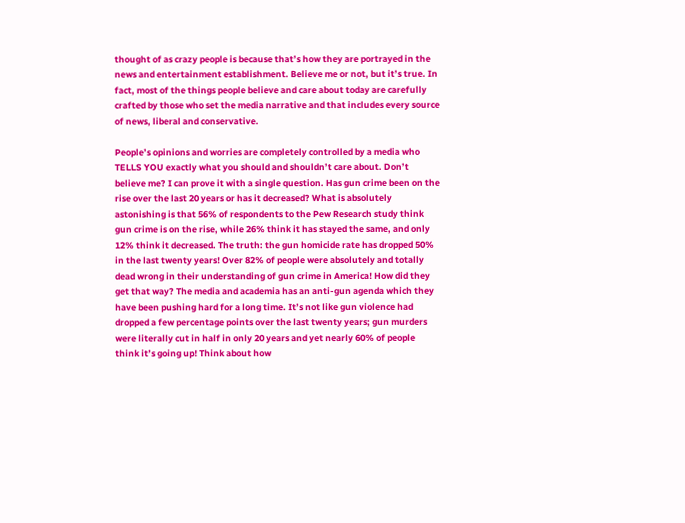thought of as crazy people is because that’s how they are portrayed in the news and entertainment establishment. Believe me or not, but it’s true. In fact, most of the things people believe and care about today are carefully crafted by those who set the media narrative and that includes every source of news, liberal and conservative.

People’s opinions and worries are completely controlled by a media who TELLS YOU exactly what you should and shouldn’t care about. Don’t believe me? I can prove it with a single question. Has gun crime been on the rise over the last 20 years or has it decreased? What is absolutely astonishing is that 56% of respondents to the Pew Research study think gun crime is on the rise, while 26% think it has stayed the same, and only 12% think it decreased. The truth: the gun homicide rate has dropped 50% in the last twenty years! Over 82% of people were absolutely and totally dead wrong in their understanding of gun crime in America! How did they get that way? The media and academia has an anti-gun agenda which they have been pushing hard for a long time. It’s not like gun violence had dropped a few percentage points over the last twenty years; gun murders were literally cut in half in only 20 years and yet nearly 60% of people think it’s going up! Think about how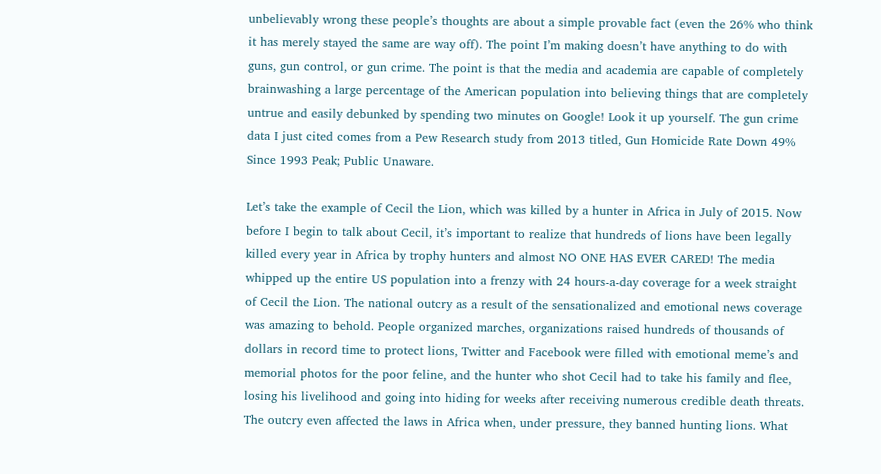unbelievably wrong these people’s thoughts are about a simple provable fact (even the 26% who think it has merely stayed the same are way off). The point I’m making doesn’t have anything to do with guns, gun control, or gun crime. The point is that the media and academia are capable of completely brainwashing a large percentage of the American population into believing things that are completely untrue and easily debunked by spending two minutes on Google! Look it up yourself. The gun crime data I just cited comes from a Pew Research study from 2013 titled, Gun Homicide Rate Down 49% Since 1993 Peak; Public Unaware.

Let’s take the example of Cecil the Lion, which was killed by a hunter in Africa in July of 2015. Now before I begin to talk about Cecil, it’s important to realize that hundreds of lions have been legally killed every year in Africa by trophy hunters and almost NO ONE HAS EVER CARED! The media whipped up the entire US population into a frenzy with 24 hours-a-day coverage for a week straight of Cecil the Lion. The national outcry as a result of the sensationalized and emotional news coverage was amazing to behold. People organized marches, organizations raised hundreds of thousands of dollars in record time to protect lions, Twitter and Facebook were filled with emotional meme’s and memorial photos for the poor feline, and the hunter who shot Cecil had to take his family and flee, losing his livelihood and going into hiding for weeks after receiving numerous credible death threats. The outcry even affected the laws in Africa when, under pressure, they banned hunting lions. What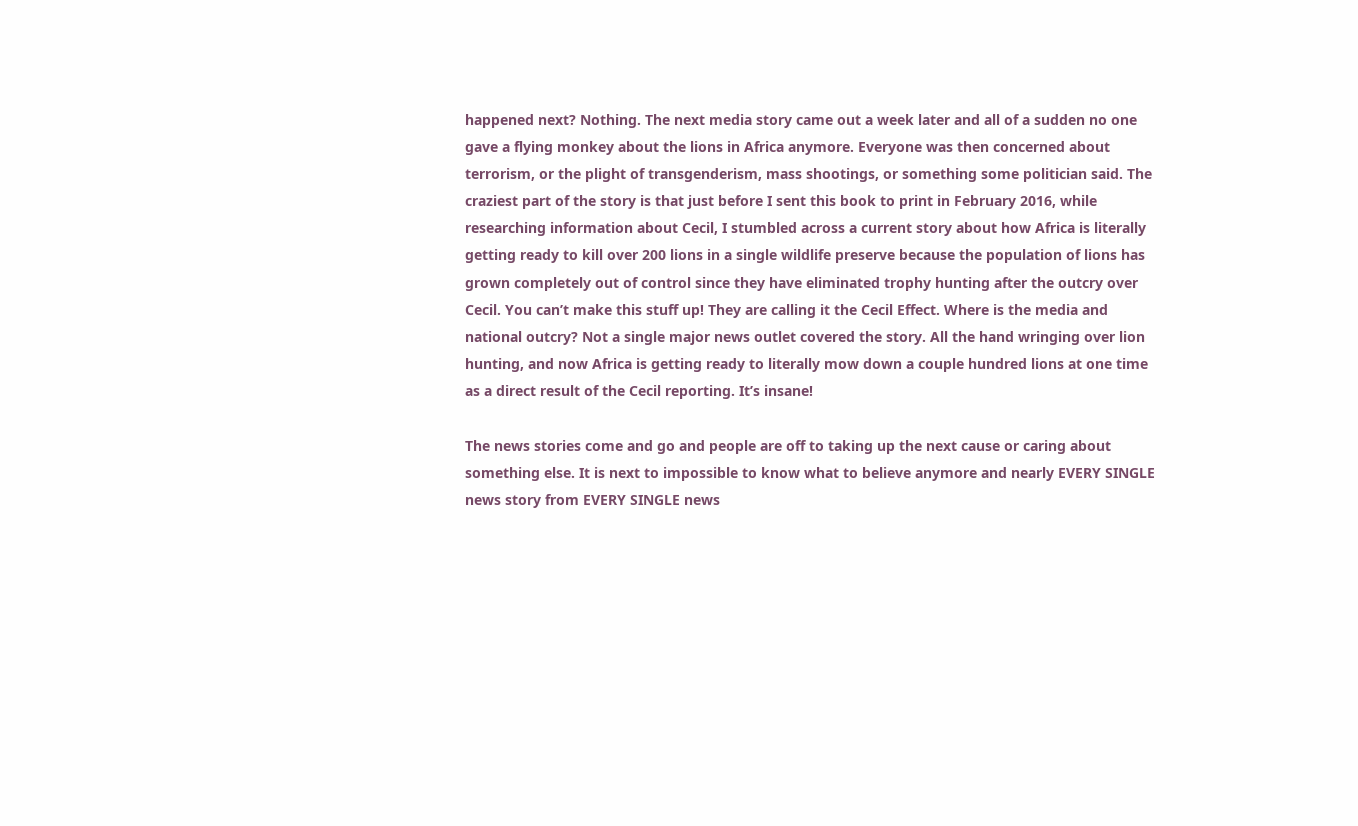happened next? Nothing. The next media story came out a week later and all of a sudden no one gave a flying monkey about the lions in Africa anymore. Everyone was then concerned about terrorism, or the plight of transgenderism, mass shootings, or something some politician said. The craziest part of the story is that just before I sent this book to print in February 2016, while researching information about Cecil, I stumbled across a current story about how Africa is literally getting ready to kill over 200 lions in a single wildlife preserve because the population of lions has grown completely out of control since they have eliminated trophy hunting after the outcry over Cecil. You can’t make this stuff up! They are calling it the Cecil Effect. Where is the media and national outcry? Not a single major news outlet covered the story. All the hand wringing over lion hunting, and now Africa is getting ready to literally mow down a couple hundred lions at one time as a direct result of the Cecil reporting. It’s insane!

The news stories come and go and people are off to taking up the next cause or caring about something else. It is next to impossible to know what to believe anymore and nearly EVERY SINGLE news story from EVERY SINGLE news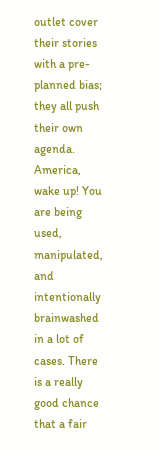outlet cover their stories with a pre-planned bias; they all push their own agenda. America, wake up! You are being used, manipulated, and intentionally brainwashed in a lot of cases. There is a really good chance that a fair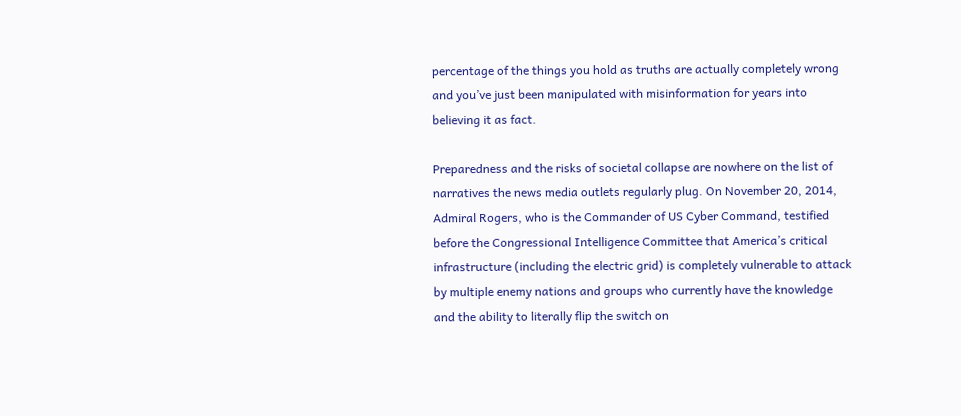percentage of the things you hold as truths are actually completely wrong and you’ve just been manipulated with misinformation for years into believing it as fact.

Preparedness and the risks of societal collapse are nowhere on the list of narratives the news media outlets regularly plug. On November 20, 2014, Admiral Rogers, who is the Commander of US Cyber Command, testified before the Congressional Intelligence Committee that America’s critical infrastructure (including the electric grid) is completely vulnerable to attack by multiple enemy nations and groups who currently have the knowledge and the ability to literally flip the switch on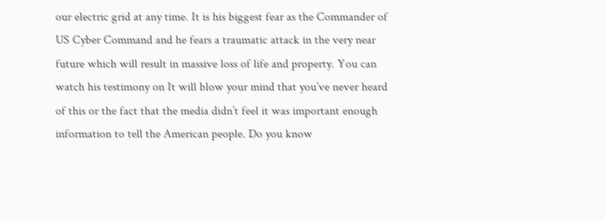our electric grid at any time. It is his biggest fear as the Commander of US Cyber Command and he fears a traumatic attack in the very near future which will result in massive loss of life and property. You can watch his testimony on It will blow your mind that you’ve never heard of this or the fact that the media didn’t feel it was important enough information to tell the American people. Do you know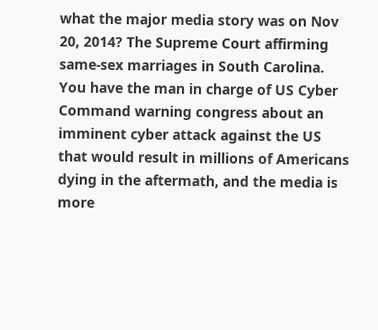what the major media story was on Nov 20, 2014? The Supreme Court affirming same-sex marriages in South Carolina. You have the man in charge of US Cyber Command warning congress about an imminent cyber attack against the US that would result in millions of Americans dying in the aftermath, and the media is more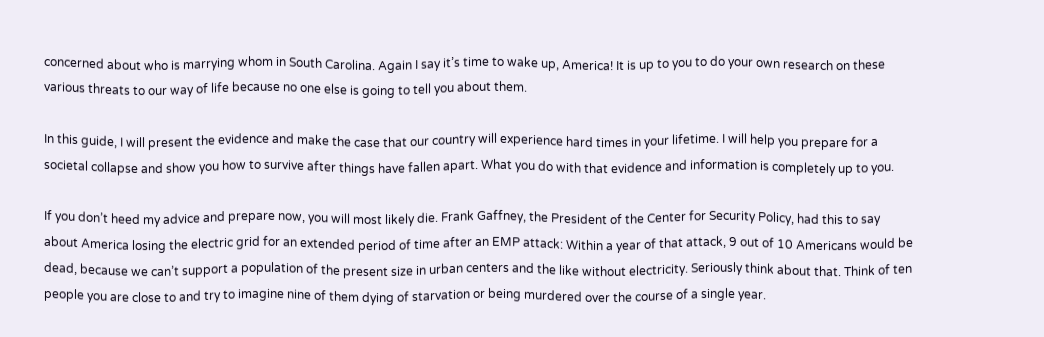concerned about who is marrying whom in South Carolina. Again I say it’s time to wake up, America! It is up to you to do your own research on these various threats to our way of life because no one else is going to tell you about them.

In this guide, I will present the evidence and make the case that our country will experience hard times in your lifetime. I will help you prepare for a societal collapse and show you how to survive after things have fallen apart. What you do with that evidence and information is completely up to you.

If you don’t heed my advice and prepare now, you will most likely die. Frank Gaffney, the President of the Center for Security Policy, had this to say about America losing the electric grid for an extended period of time after an EMP attack: Within a year of that attack, 9 out of 10 Americans would be dead, because we can’t support a population of the present size in urban centers and the like without electricity. Seriously think about that. Think of ten people you are close to and try to imagine nine of them dying of starvation or being murdered over the course of a single year.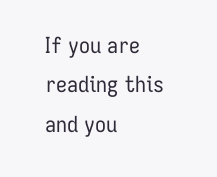If you are reading this and you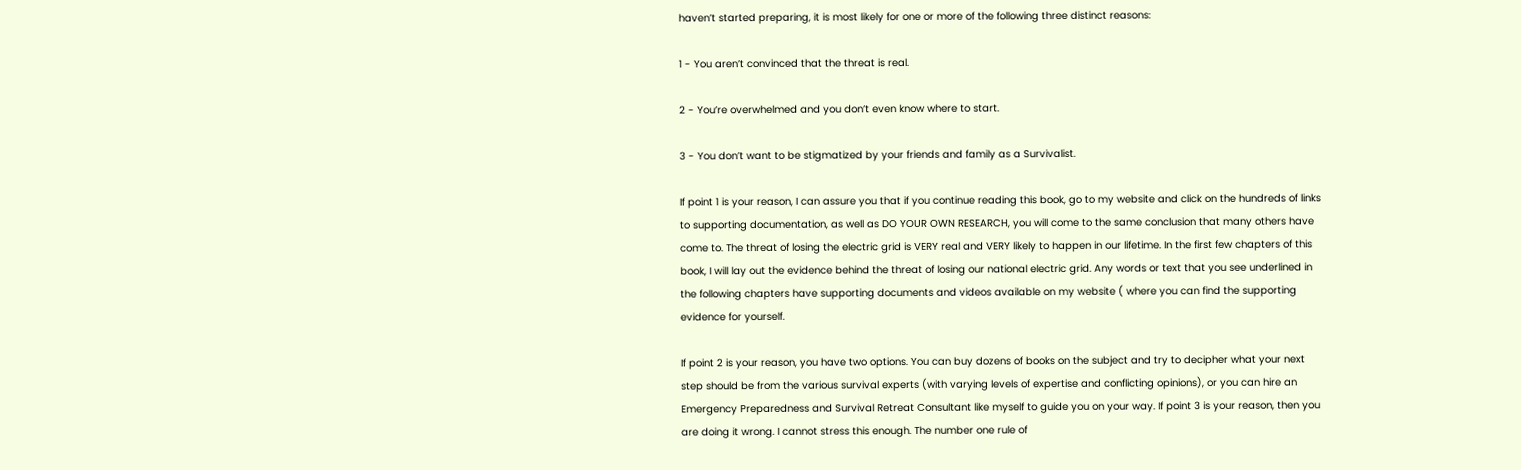haven’t started preparing, it is most likely for one or more of the following three distinct reasons:

1 - You aren’t convinced that the threat is real.

2 - You’re overwhelmed and you don’t even know where to start.

3 - You don’t want to be stigmatized by your friends and family as a Survivalist.

If point 1 is your reason, I can assure you that if you continue reading this book, go to my website and click on the hundreds of links to supporting documentation, as well as DO YOUR OWN RESEARCH, you will come to the same conclusion that many others have come to. The threat of losing the electric grid is VERY real and VERY likely to happen in our lifetime. In the first few chapters of this book, I will lay out the evidence behind the threat of losing our national electric grid. Any words or text that you see underlined in the following chapters have supporting documents and videos available on my website ( where you can find the supporting evidence for yourself.

If point 2 is your reason, you have two options. You can buy dozens of books on the subject and try to decipher what your next step should be from the various survival experts (with varying levels of expertise and conflicting opinions), or you can hire an Emergency Preparedness and Survival Retreat Consultant like myself to guide you on your way. If point 3 is your reason, then you are doing it wrong. I cannot stress this enough. The number one rule of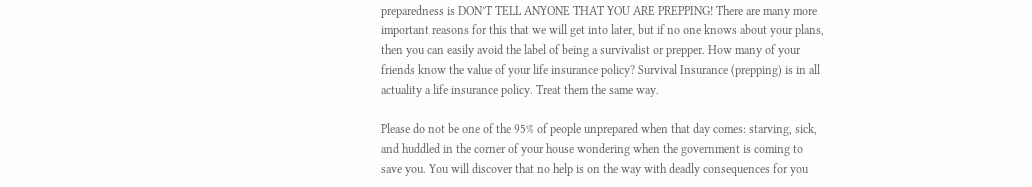preparedness is DON’T TELL ANYONE THAT YOU ARE PREPPING! There are many more important reasons for this that we will get into later, but if no one knows about your plans, then you can easily avoid the label of being a survivalist or prepper. How many of your friends know the value of your life insurance policy? Survival Insurance (prepping) is in all actuality a life insurance policy. Treat them the same way.

Please do not be one of the 95% of people unprepared when that day comes: starving, sick, and huddled in the corner of your house wondering when the government is coming to save you. You will discover that no help is on the way with deadly consequences for you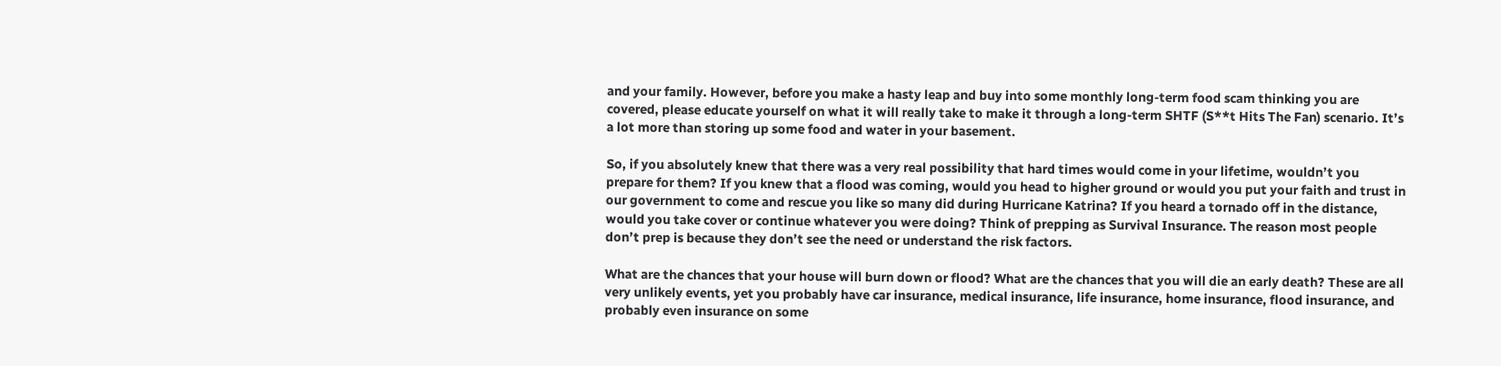and your family. However, before you make a hasty leap and buy into some monthly long-term food scam thinking you are covered, please educate yourself on what it will really take to make it through a long-term SHTF (S**t Hits The Fan) scenario. It’s a lot more than storing up some food and water in your basement.

So, if you absolutely knew that there was a very real possibility that hard times would come in your lifetime, wouldn’t you prepare for them? If you knew that a flood was coming, would you head to higher ground or would you put your faith and trust in our government to come and rescue you like so many did during Hurricane Katrina? If you heard a tornado off in the distance, would you take cover or continue whatever you were doing? Think of prepping as Survival Insurance. The reason most people don’t prep is because they don’t see the need or understand the risk factors.

What are the chances that your house will burn down or flood? What are the chances that you will die an early death? These are all very unlikely events, yet you probably have car insurance, medical insurance, life insurance, home insurance, flood insurance, and probably even insurance on some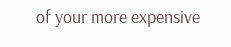of your more expensive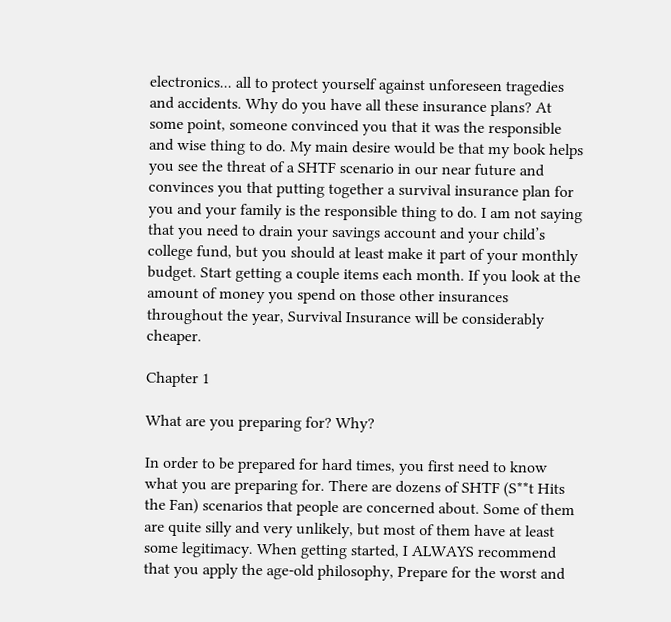electronics... all to protect yourself against unforeseen tragedies and accidents. Why do you have all these insurance plans? At some point, someone convinced you that it was the responsible and wise thing to do. My main desire would be that my book helps you see the threat of a SHTF scenario in our near future and convinces you that putting together a survival insurance plan for you and your family is the responsible thing to do. I am not saying that you need to drain your savings account and your child’s college fund, but you should at least make it part of your monthly budget. Start getting a couple items each month. If you look at the amount of money you spend on those other insurances throughout the year, Survival Insurance will be considerably cheaper.

Chapter 1

What are you preparing for? Why?

In order to be prepared for hard times, you first need to know what you are preparing for. There are dozens of SHTF (S**t Hits the Fan) scenarios that people are concerned about. Some of them are quite silly and very unlikely, but most of them have at least some legitimacy. When getting started, I ALWAYS recommend that you apply the age-old philosophy, Prepare for the worst and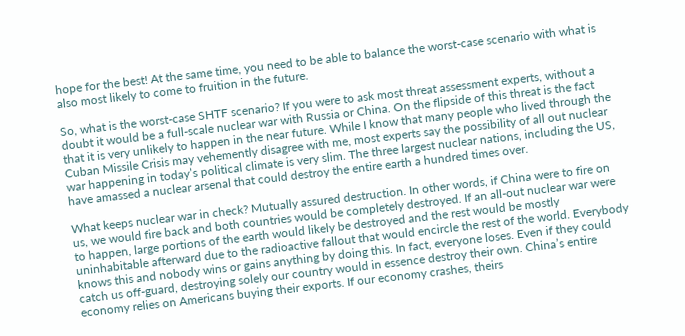hope for the best! At the same time, you need to be able to balance the worst-case scenario with what is also most likely to come to fruition in the future.

So, what is the worst-case SHTF scenario? If you were to ask most threat assessment experts, without a doubt it would be a full-scale nuclear war with Russia or China. On the flipside of this threat is the fact that it is very unlikely to happen in the near future. While I know that many people who lived through the Cuban Missile Crisis may vehemently disagree with me, most experts say the possibility of all out nuclear war happening in today’s political climate is very slim. The three largest nuclear nations, including the US, have amassed a nuclear arsenal that could destroy the entire earth a hundred times over.

What keeps nuclear war in check? Mutually assured destruction. In other words, if China were to fire on us, we would fire back and both countries would be completely destroyed. If an all-out nuclear war were to happen, large portions of the earth would likely be destroyed and the rest would be mostly uninhabitable afterward due to the radioactive fallout that would encircle the rest of the world. Everybody knows this and nobody wins or gains anything by doing this. In fact, everyone loses. Even if they could catch us off-guard, destroying solely our country would in essence destroy their own. China’s entire economy relies on Americans buying their exports. If our economy crashes, theirs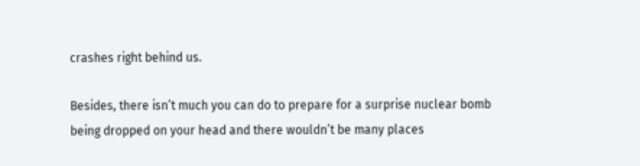crashes right behind us.

Besides, there isn’t much you can do to prepare for a surprise nuclear bomb being dropped on your head and there wouldn’t be many places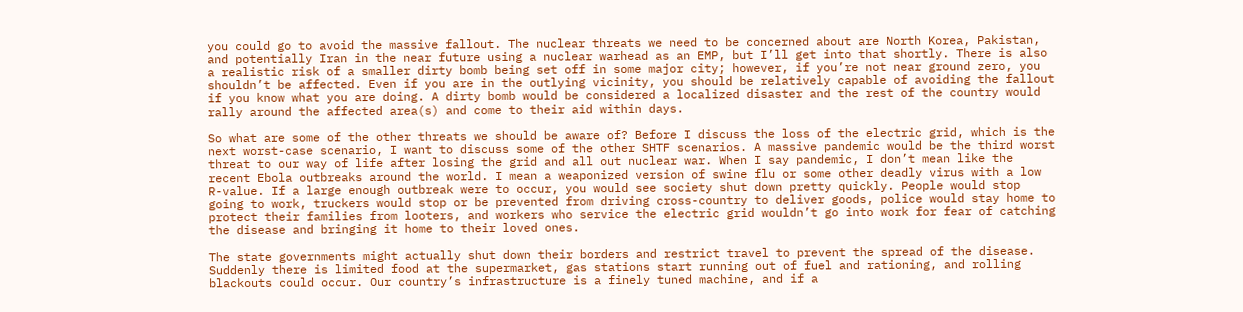you could go to avoid the massive fallout. The nuclear threats we need to be concerned about are North Korea, Pakistan, and potentially Iran in the near future using a nuclear warhead as an EMP, but I’ll get into that shortly. There is also a realistic risk of a smaller dirty bomb being set off in some major city; however, if you’re not near ground zero, you shouldn’t be affected. Even if you are in the outlying vicinity, you should be relatively capable of avoiding the fallout if you know what you are doing. A dirty bomb would be considered a localized disaster and the rest of the country would rally around the affected area(s) and come to their aid within days.

So what are some of the other threats we should be aware of? Before I discuss the loss of the electric grid, which is the next worst-case scenario, I want to discuss some of the other SHTF scenarios. A massive pandemic would be the third worst threat to our way of life after losing the grid and all out nuclear war. When I say pandemic, I don’t mean like the recent Ebola outbreaks around the world. I mean a weaponized version of swine flu or some other deadly virus with a low R-value. If a large enough outbreak were to occur, you would see society shut down pretty quickly. People would stop going to work, truckers would stop or be prevented from driving cross-country to deliver goods, police would stay home to protect their families from looters, and workers who service the electric grid wouldn’t go into work for fear of catching the disease and bringing it home to their loved ones.

The state governments might actually shut down their borders and restrict travel to prevent the spread of the disease. Suddenly there is limited food at the supermarket, gas stations start running out of fuel and rationing, and rolling blackouts could occur. Our country’s infrastructure is a finely tuned machine, and if a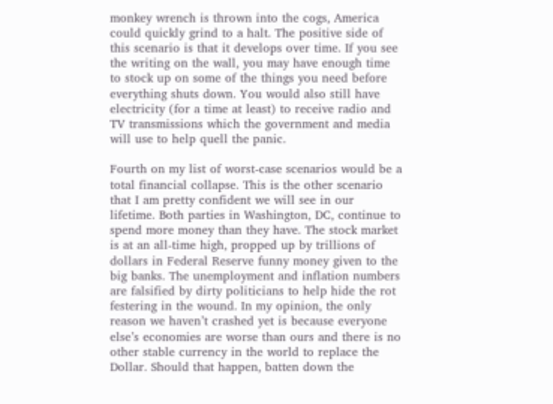monkey wrench is thrown into the cogs, America could quickly grind to a halt. The positive side of this scenario is that it develops over time. If you see the writing on the wall, you may have enough time to stock up on some of the things you need before everything shuts down. You would also still have electricity (for a time at least) to receive radio and TV transmissions which the government and media will use to help quell the panic.

Fourth on my list of worst-case scenarios would be a total financial collapse. This is the other scenario that I am pretty confident we will see in our lifetime. Both parties in Washington, DC, continue to spend more money than they have. The stock market is at an all-time high, propped up by trillions of dollars in Federal Reserve funny money given to the big banks. The unemployment and inflation numbers are falsified by dirty politicians to help hide the rot festering in the wound. In my opinion, the only reason we haven’t crashed yet is because everyone else’s economies are worse than ours and there is no other stable currency in the world to replace the Dollar. Should that happen, batten down the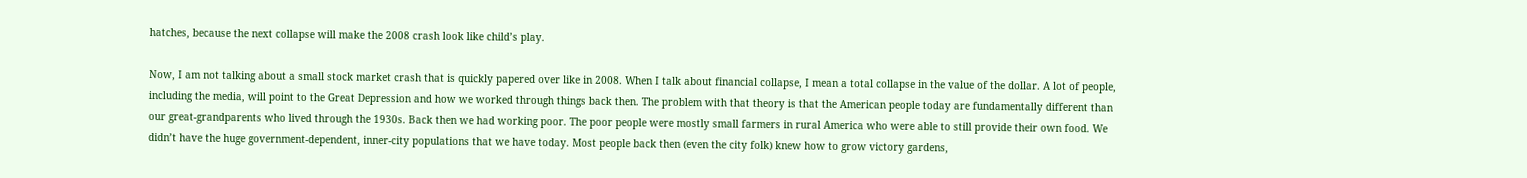hatches, because the next collapse will make the 2008 crash look like child’s play.

Now, I am not talking about a small stock market crash that is quickly papered over like in 2008. When I talk about financial collapse, I mean a total collapse in the value of the dollar. A lot of people, including the media, will point to the Great Depression and how we worked through things back then. The problem with that theory is that the American people today are fundamentally different than our great-grandparents who lived through the 1930s. Back then we had working poor. The poor people were mostly small farmers in rural America who were able to still provide their own food. We didn’t have the huge government-dependent, inner-city populations that we have today. Most people back then (even the city folk) knew how to grow victory gardens,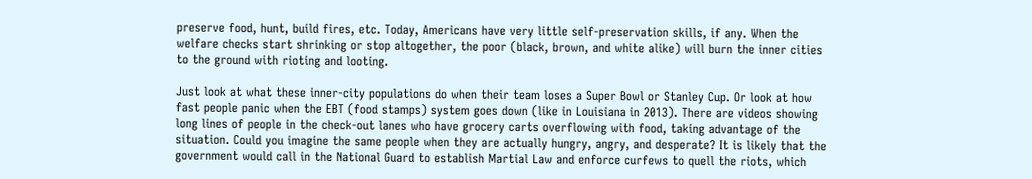preserve food, hunt, build fires, etc. Today, Americans have very little self-preservation skills, if any. When the welfare checks start shrinking or stop altogether, the poor (black, brown, and white alike) will burn the inner cities to the ground with rioting and looting.

Just look at what these inner-city populations do when their team loses a Super Bowl or Stanley Cup. Or look at how fast people panic when the EBT (food stamps) system goes down (like in Louisiana in 2013). There are videos showing long lines of people in the check-out lanes who have grocery carts overflowing with food, taking advantage of the situation. Could you imagine the same people when they are actually hungry, angry, and desperate? It is likely that the government would call in the National Guard to establish Martial Law and enforce curfews to quell the riots, which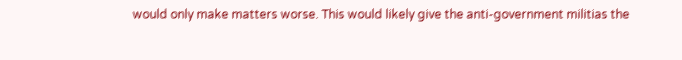would only make matters worse. This would likely give the anti-government militias the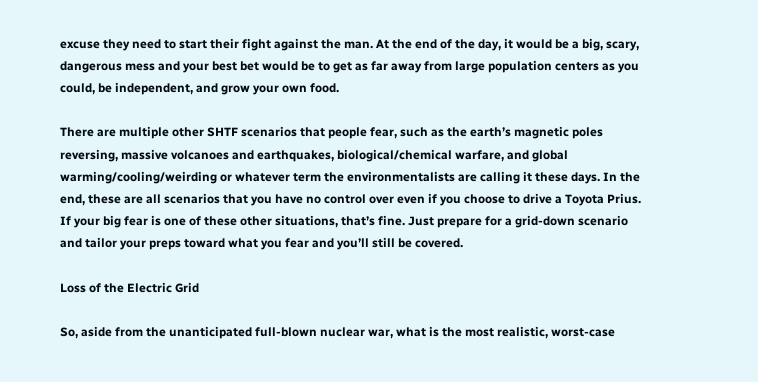excuse they need to start their fight against the man. At the end of the day, it would be a big, scary, dangerous mess and your best bet would be to get as far away from large population centers as you could, be independent, and grow your own food.

There are multiple other SHTF scenarios that people fear, such as the earth’s magnetic poles reversing, massive volcanoes and earthquakes, biological/chemical warfare, and global warming/cooling/weirding or whatever term the environmentalists are calling it these days. In the end, these are all scenarios that you have no control over even if you choose to drive a Toyota Prius. If your big fear is one of these other situations, that’s fine. Just prepare for a grid-down scenario and tailor your preps toward what you fear and you’ll still be covered.

Loss of the Electric Grid

So, aside from the unanticipated full-blown nuclear war, what is the most realistic, worst-case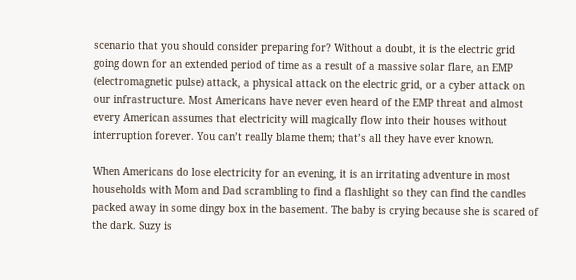scenario that you should consider preparing for? Without a doubt, it is the electric grid going down for an extended period of time as a result of a massive solar flare, an EMP (electromagnetic pulse) attack, a physical attack on the electric grid, or a cyber attack on our infrastructure. Most Americans have never even heard of the EMP threat and almost every American assumes that electricity will magically flow into their houses without interruption forever. You can’t really blame them; that’s all they have ever known.

When Americans do lose electricity for an evening, it is an irritating adventure in most households with Mom and Dad scrambling to find a flashlight so they can find the candles packed away in some dingy box in the basement. The baby is crying because she is scared of the dark. Suzy is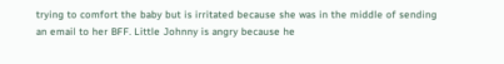trying to comfort the baby but is irritated because she was in the middle of sending an email to her BFF. Little Johnny is angry because he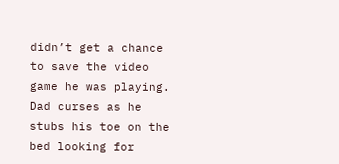didn’t get a chance to save the video game he was playing. Dad curses as he stubs his toe on the bed looking for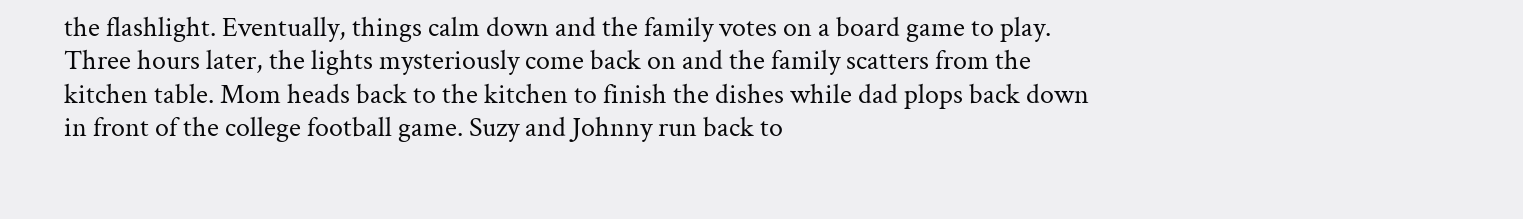the flashlight. Eventually, things calm down and the family votes on a board game to play. Three hours later, the lights mysteriously come back on and the family scatters from the kitchen table. Mom heads back to the kitchen to finish the dishes while dad plops back down in front of the college football game. Suzy and Johnny run back to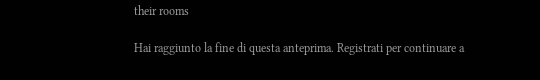their rooms

Hai raggiunto la fine di questa anteprima. Registrati per continuare a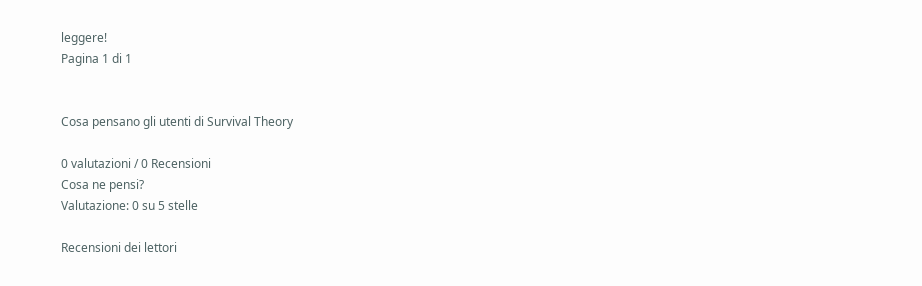leggere!
Pagina 1 di 1


Cosa pensano gli utenti di Survival Theory

0 valutazioni / 0 Recensioni
Cosa ne pensi?
Valutazione: 0 su 5 stelle

Recensioni dei lettori